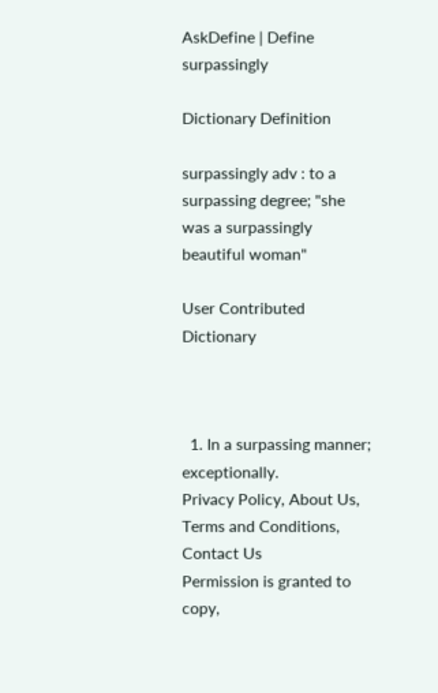AskDefine | Define surpassingly

Dictionary Definition

surpassingly adv : to a surpassing degree; "she was a surpassingly beautiful woman"

User Contributed Dictionary



  1. In a surpassing manner; exceptionally.
Privacy Policy, About Us, Terms and Conditions, Contact Us
Permission is granted to copy,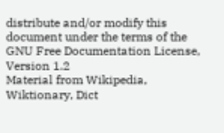distribute and/or modify this document under the terms of the GNU Free Documentation License, Version 1.2
Material from Wikipedia, Wiktionary, Dict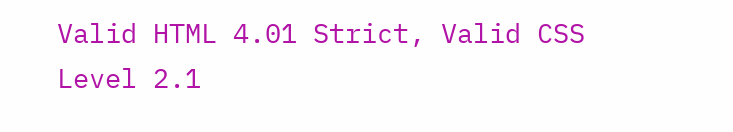Valid HTML 4.01 Strict, Valid CSS Level 2.1